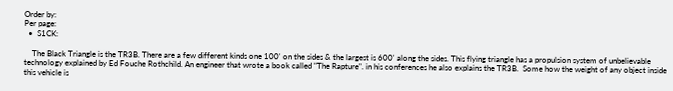Order by:
Per page:
  •  S1CK:

    The Black Triangle is the TR3B. There are a few different kinds one 100' on the sides & the largest is 600' along the sides. This flying triangle has a propulsion system of unbelievable technology explained by Ed Fouche Rothchild. An engineer that wrote a book called "The Rapture". in his conferences he also explains the TR3B.  Some how the weight of any object inside this vehicle is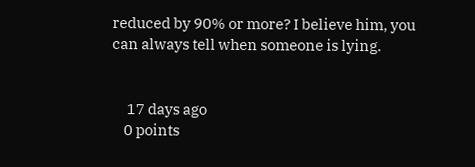reduced by 90% or more? I believe him, you can always tell when someone is lying.


     17 days ago
    0 points